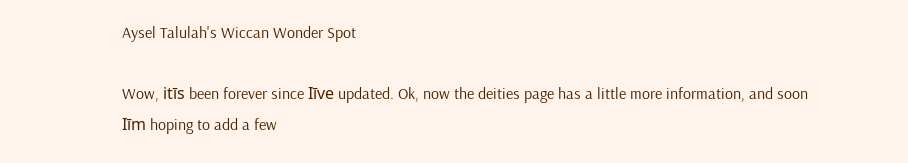Aysel Talulah's Wiccan Wonder Spot

Wow, itīs been forever since Iīve updated. Ok, now the deities page has a little more information, and soon Iīm hoping to add a few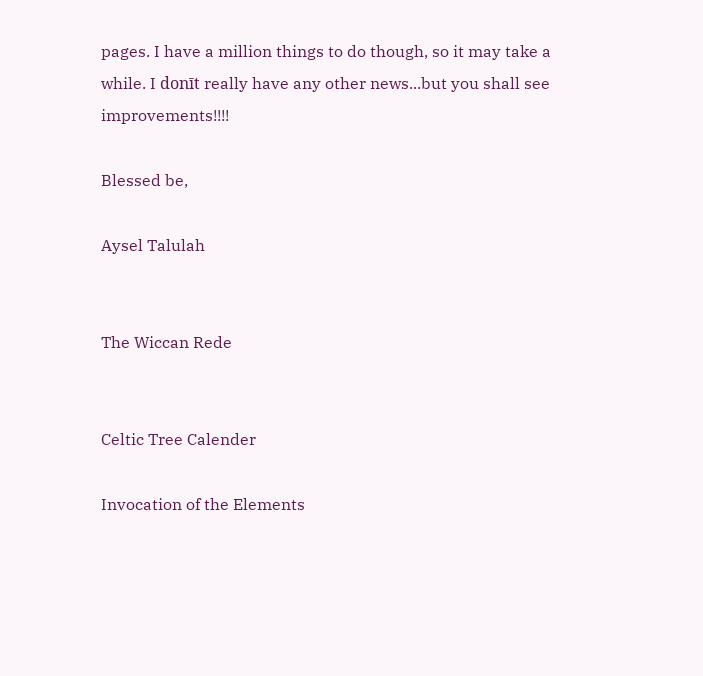pages. I have a million things to do though, so it may take a while. I donīt really have any other news...but you shall see improvements!!!!

Blessed be,

Aysel Talulah


The Wiccan Rede


Celtic Tree Calender

Invocation of the Elements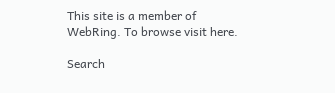This site is a member of WebRing. To browse visit here.

Search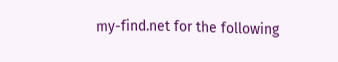my-find.net for the following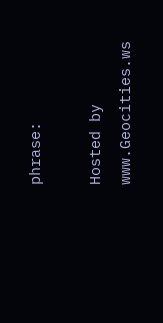phrase:

Hosted by www.Geocities.ws